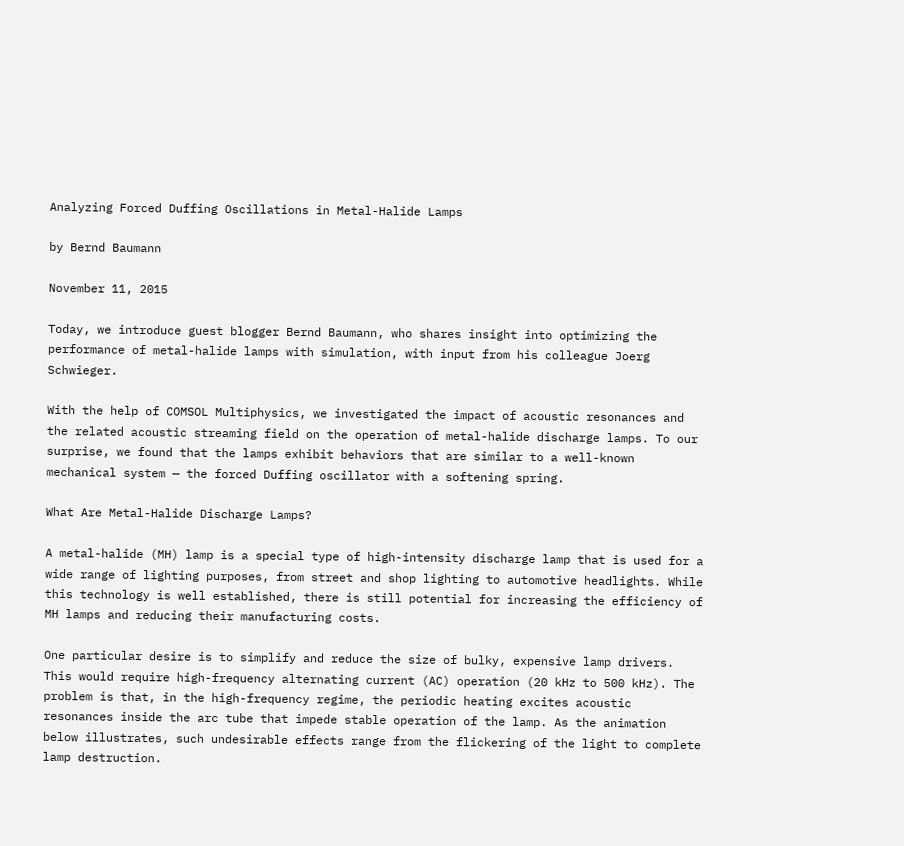Analyzing Forced Duffing Oscillations in Metal-Halide Lamps

by Bernd Baumann

November 11, 2015

Today, we introduce guest blogger Bernd Baumann, who shares insight into optimizing the performance of metal-halide lamps with simulation, with input from his colleague Joerg Schwieger.

With the help of COMSOL Multiphysics, we investigated the impact of acoustic resonances and the related acoustic streaming field on the operation of metal-halide discharge lamps. To our surprise, we found that the lamps exhibit behaviors that are similar to a well-known mechanical system — the forced Duffing oscillator with a softening spring.

What Are Metal-Halide Discharge Lamps?

A metal-halide (MH) lamp is a special type of high-intensity discharge lamp that is used for a wide range of lighting purposes, from street and shop lighting to automotive headlights. While this technology is well established, there is still potential for increasing the efficiency of MH lamps and reducing their manufacturing costs.

One particular desire is to simplify and reduce the size of bulky, expensive lamp drivers. This would require high-frequency alternating current (AC) operation (20 kHz to 500 kHz). The problem is that, in the high-frequency regime, the periodic heating excites acoustic resonances inside the arc tube that impede stable operation of the lamp. As the animation below illustrates, such undesirable effects range from the flickering of the light to complete lamp destruction.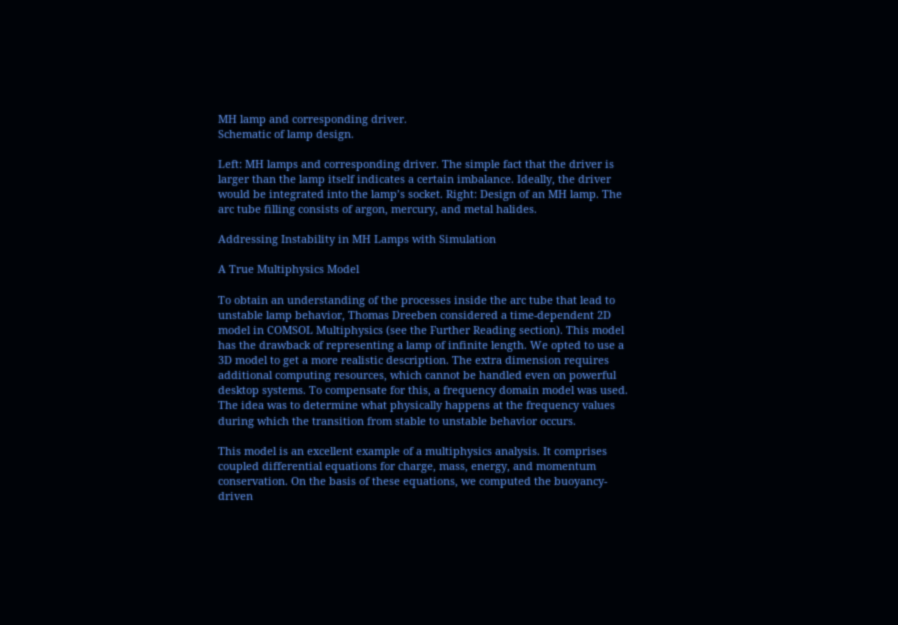MH lamp and corresponding driver.
Schematic of lamp design.

Left: MH lamps and corresponding driver. The simple fact that the driver is larger than the lamp itself indicates a certain imbalance. Ideally, the driver would be integrated into the lamp’s socket. Right: Design of an MH lamp. The arc tube filling consists of argon, mercury, and metal halides.

Addressing Instability in MH Lamps with Simulation

A True Multiphysics Model

To obtain an understanding of the processes inside the arc tube that lead to unstable lamp behavior, Thomas Dreeben considered a time-dependent 2D model in COMSOL Multiphysics (see the Further Reading section). This model has the drawback of representing a lamp of infinite length. We opted to use a 3D model to get a more realistic description. The extra dimension requires additional computing resources, which cannot be handled even on powerful desktop systems. To compensate for this, a frequency domain model was used. The idea was to determine what physically happens at the frequency values during which the transition from stable to unstable behavior occurs.

This model is an excellent example of a multiphysics analysis. It comprises coupled differential equations for charge, mass, energy, and momentum conservation. On the basis of these equations, we computed the buoyancy-driven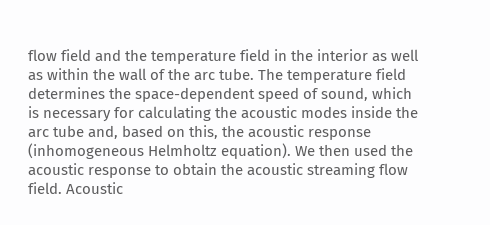flow field and the temperature field in the interior as well as within the wall of the arc tube. The temperature field determines the space-dependent speed of sound, which is necessary for calculating the acoustic modes inside the arc tube and, based on this, the acoustic response (inhomogeneous Helmholtz equation). We then used the acoustic response to obtain the acoustic streaming flow field. Acoustic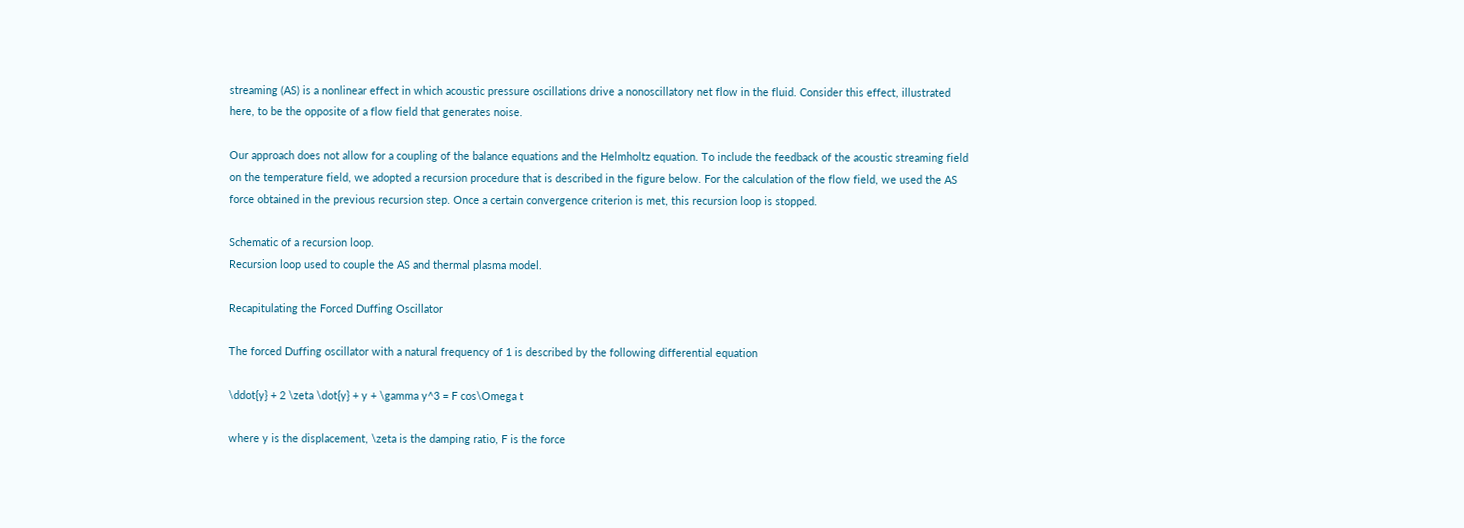streaming (AS) is a nonlinear effect in which acoustic pressure oscillations drive a nonoscillatory net flow in the fluid. Consider this effect, illustrated here, to be the opposite of a flow field that generates noise.

Our approach does not allow for a coupling of the balance equations and the Helmholtz equation. To include the feedback of the acoustic streaming field on the temperature field, we adopted a recursion procedure that is described in the figure below. For the calculation of the flow field, we used the AS force obtained in the previous recursion step. Once a certain convergence criterion is met, this recursion loop is stopped.

Schematic of a recursion loop.
Recursion loop used to couple the AS and thermal plasma model.

Recapitulating the Forced Duffing Oscillator

The forced Duffing oscillator with a natural frequency of 1 is described by the following differential equation

\ddot{y} + 2 \zeta \dot{y} + y + \gamma y^3 = F cos\Omega t

where y is the displacement, \zeta is the damping ratio, F is the force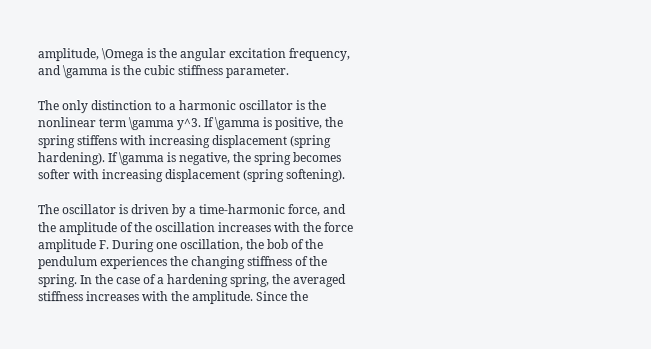amplitude, \Omega is the angular excitation frequency, and \gamma is the cubic stiffness parameter.

The only distinction to a harmonic oscillator is the nonlinear term \gamma y^3. If \gamma is positive, the spring stiffens with increasing displacement (spring hardening). If \gamma is negative, the spring becomes softer with increasing displacement (spring softening).

The oscillator is driven by a time-harmonic force, and the amplitude of the oscillation increases with the force amplitude F. During one oscillation, the bob of the pendulum experiences the changing stiffness of the spring. In the case of a hardening spring, the averaged stiffness increases with the amplitude. Since the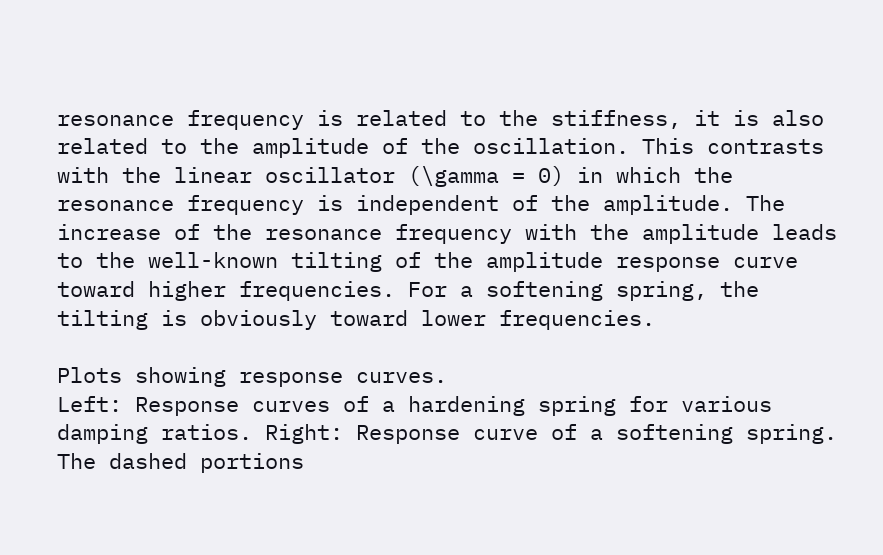resonance frequency is related to the stiffness, it is also related to the amplitude of the oscillation. This contrasts with the linear oscillator (\gamma = 0) in which the resonance frequency is independent of the amplitude. The increase of the resonance frequency with the amplitude leads to the well-known tilting of the amplitude response curve toward higher frequencies. For a softening spring, the tilting is obviously toward lower frequencies.

Plots showing response curves.
Left: Response curves of a hardening spring for various damping ratios. Right: Response curve of a softening spring. The dashed portions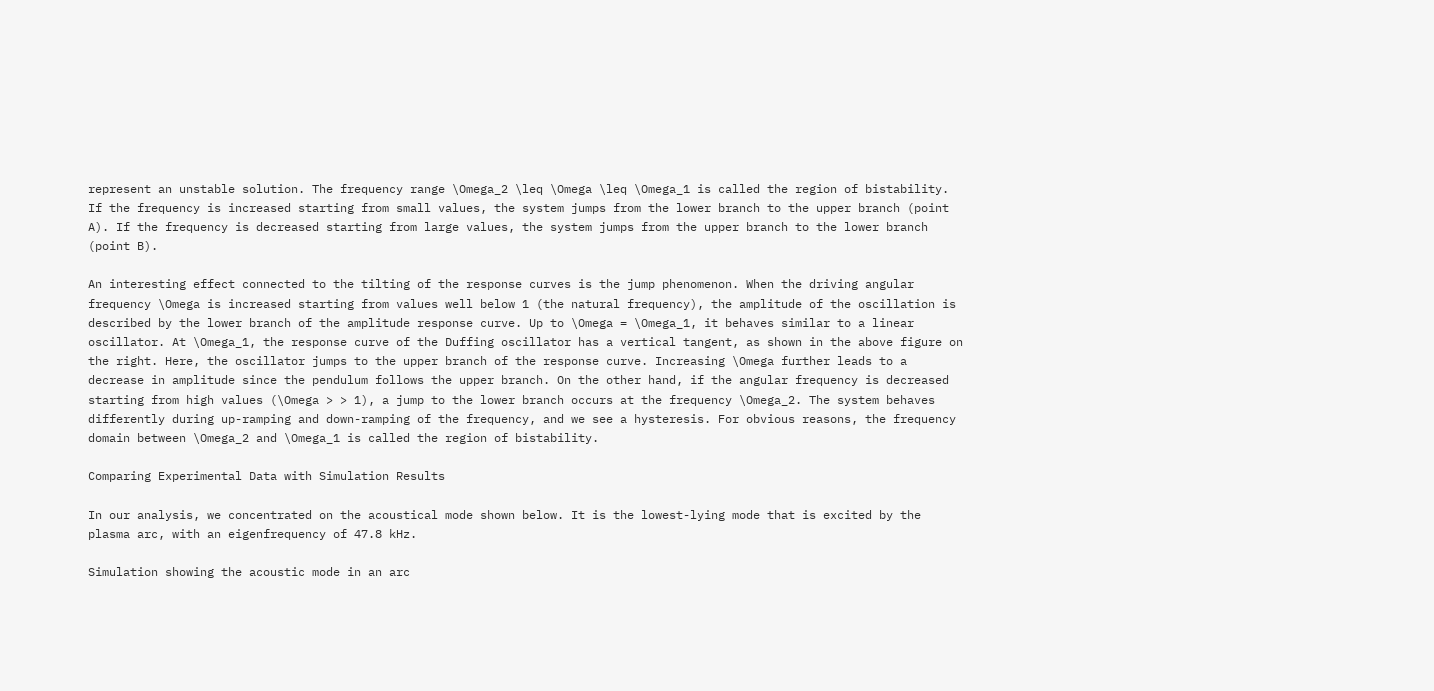represent an unstable solution. The frequency range \Omega_2 \leq \Omega \leq \Omega_1 is called the region of bistability. If the frequency is increased starting from small values, the system jumps from the lower branch to the upper branch (point A). If the frequency is decreased starting from large values, the system jumps from the upper branch to the lower branch (point B).

An interesting effect connected to the tilting of the response curves is the jump phenomenon. When the driving angular frequency \Omega is increased starting from values well below 1 (the natural frequency), the amplitude of the oscillation is described by the lower branch of the amplitude response curve. Up to \Omega = \Omega_1, it behaves similar to a linear oscillator. At \Omega_1, the response curve of the Duffing oscillator has a vertical tangent, as shown in the above figure on the right. Here, the oscillator jumps to the upper branch of the response curve. Increasing \Omega further leads to a decrease in amplitude since the pendulum follows the upper branch. On the other hand, if the angular frequency is decreased starting from high values (\Omega > > 1), a jump to the lower branch occurs at the frequency \Omega_2. The system behaves differently during up-ramping and down-ramping of the frequency, and we see a hysteresis. For obvious reasons, the frequency domain between \Omega_2 and \Omega_1 is called the region of bistability.

Comparing Experimental Data with Simulation Results

In our analysis, we concentrated on the acoustical mode shown below. It is the lowest-lying mode that is excited by the plasma arc, with an eigenfrequency of 47.8 kHz.

Simulation showing the acoustic mode in an arc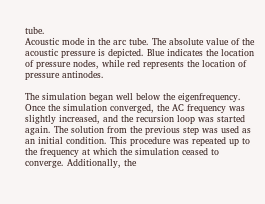tube.
Acoustic mode in the arc tube. The absolute value of the acoustic pressure is depicted. Blue indicates the location of pressure nodes, while red represents the location of pressure antinodes.

The simulation began well below the eigenfrequency. Once the simulation converged, the AC frequency was slightly increased, and the recursion loop was started again. The solution from the previous step was used as an initial condition. This procedure was repeated up to the frequency at which the simulation ceased to converge. Additionally, the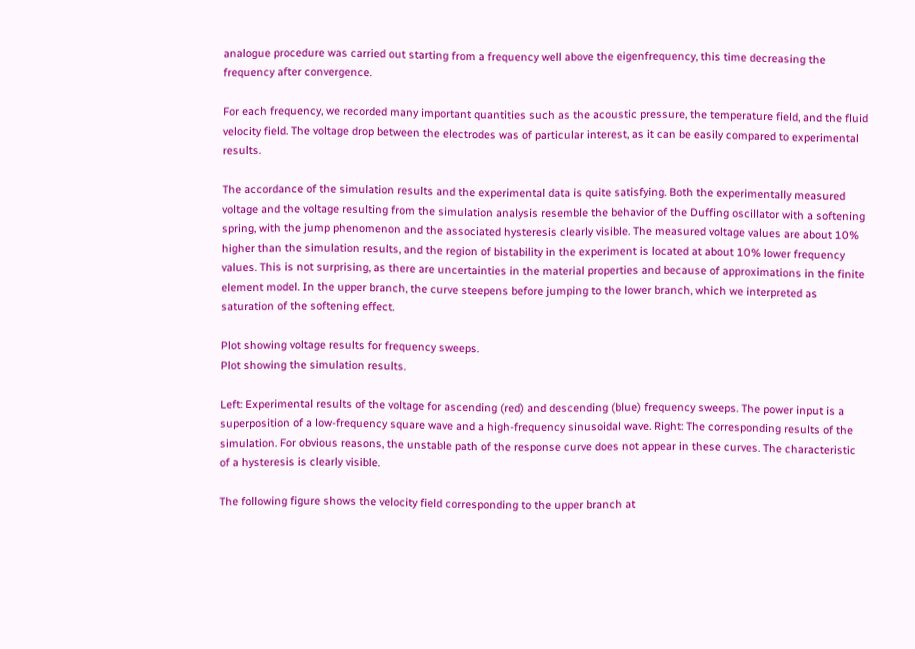analogue procedure was carried out starting from a frequency well above the eigenfrequency, this time decreasing the frequency after convergence.

For each frequency, we recorded many important quantities such as the acoustic pressure, the temperature field, and the fluid velocity field. The voltage drop between the electrodes was of particular interest, as it can be easily compared to experimental results.

The accordance of the simulation results and the experimental data is quite satisfying. Both the experimentally measured voltage and the voltage resulting from the simulation analysis resemble the behavior of the Duffing oscillator with a softening spring, with the jump phenomenon and the associated hysteresis clearly visible. The measured voltage values are about 10% higher than the simulation results, and the region of bistability in the experiment is located at about 10% lower frequency values. This is not surprising, as there are uncertainties in the material properties and because of approximations in the finite element model. In the upper branch, the curve steepens before jumping to the lower branch, which we interpreted as saturation of the softening effect.

Plot showing voltage results for frequency sweeps.
Plot showing the simulation results.

Left: Experimental results of the voltage for ascending (red) and descending (blue) frequency sweeps. The power input is a superposition of a low-frequency square wave and a high-frequency sinusoidal wave. Right: The corresponding results of the simulation. For obvious reasons, the unstable path of the response curve does not appear in these curves. The characteristic of a hysteresis is clearly visible.

The following figure shows the velocity field corresponding to the upper branch at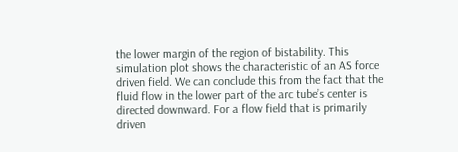the lower margin of the region of bistability. This simulation plot shows the characteristic of an AS force driven field. We can conclude this from the fact that the fluid flow in the lower part of the arc tube’s center is directed downward. For a flow field that is primarily driven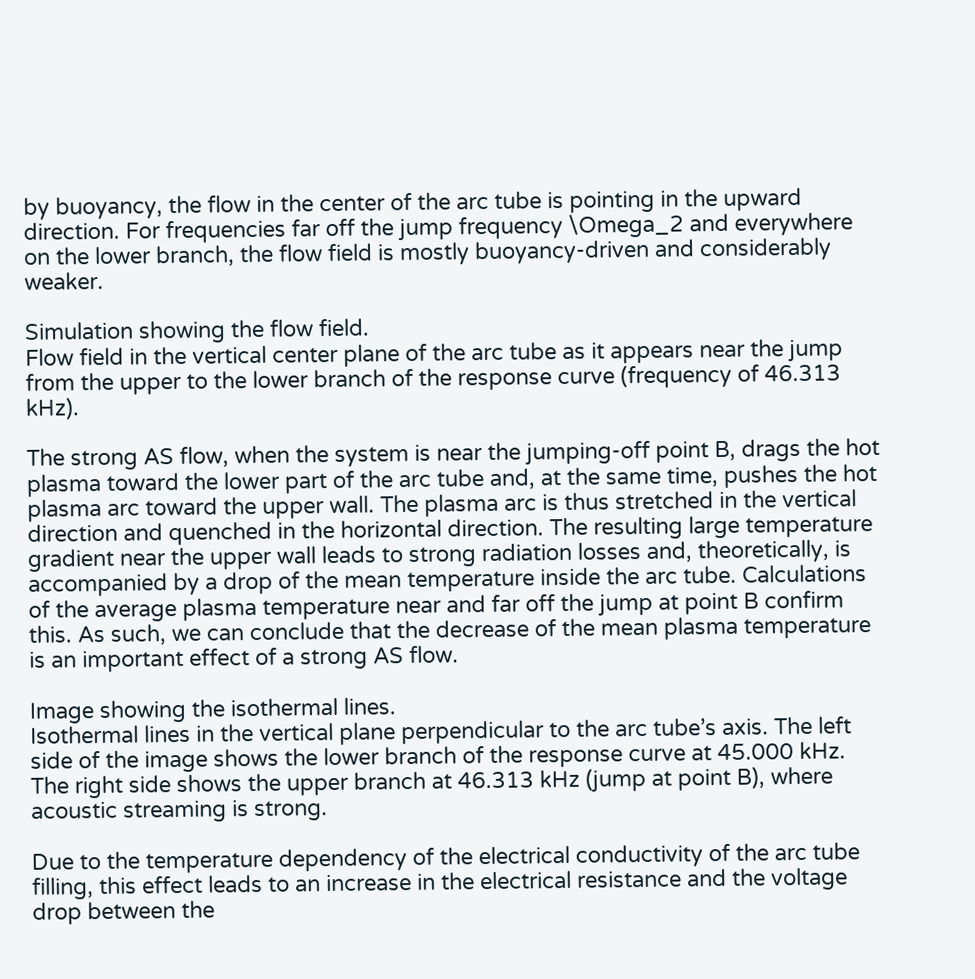by buoyancy, the flow in the center of the arc tube is pointing in the upward direction. For frequencies far off the jump frequency \Omega_2 and everywhere on the lower branch, the flow field is mostly buoyancy-driven and considerably weaker.

Simulation showing the flow field.
Flow field in the vertical center plane of the arc tube as it appears near the jump from the upper to the lower branch of the response curve (frequency of 46.313 kHz).

The strong AS flow, when the system is near the jumping-off point B, drags the hot plasma toward the lower part of the arc tube and, at the same time, pushes the hot plasma arc toward the upper wall. The plasma arc is thus stretched in the vertical direction and quenched in the horizontal direction. The resulting large temperature gradient near the upper wall leads to strong radiation losses and, theoretically, is accompanied by a drop of the mean temperature inside the arc tube. Calculations of the average plasma temperature near and far off the jump at point B confirm this. As such, we can conclude that the decrease of the mean plasma temperature is an important effect of a strong AS flow.

Image showing the isothermal lines.
Isothermal lines in the vertical plane perpendicular to the arc tube’s axis. The left side of the image shows the lower branch of the response curve at 45.000 kHz. The right side shows the upper branch at 46.313 kHz (jump at point B), where acoustic streaming is strong.

Due to the temperature dependency of the electrical conductivity of the arc tube filling, this effect leads to an increase in the electrical resistance and the voltage drop between the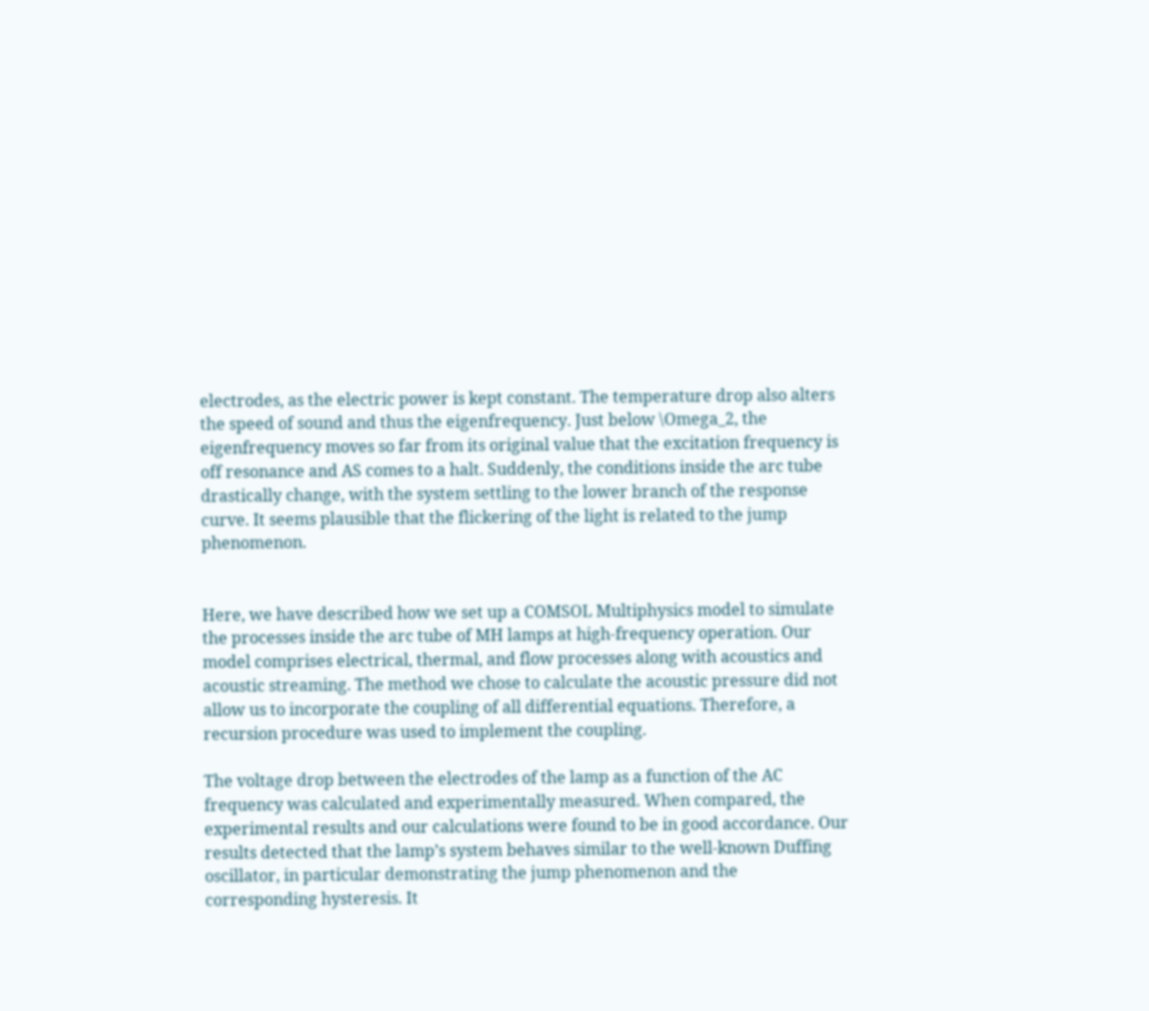electrodes, as the electric power is kept constant. The temperature drop also alters the speed of sound and thus the eigenfrequency. Just below \Omega_2, the eigenfrequency moves so far from its original value that the excitation frequency is off resonance and AS comes to a halt. Suddenly, the conditions inside the arc tube drastically change, with the system settling to the lower branch of the response curve. It seems plausible that the flickering of the light is related to the jump phenomenon.


Here, we have described how we set up a COMSOL Multiphysics model to simulate the processes inside the arc tube of MH lamps at high-frequency operation. Our model comprises electrical, thermal, and flow processes along with acoustics and acoustic streaming. The method we chose to calculate the acoustic pressure did not allow us to incorporate the coupling of all differential equations. Therefore, a recursion procedure was used to implement the coupling.

The voltage drop between the electrodes of the lamp as a function of the AC frequency was calculated and experimentally measured. When compared, the experimental results and our calculations were found to be in good accordance. Our results detected that the lamp’s system behaves similar to the well-known Duffing oscillator, in particular demonstrating the jump phenomenon and the corresponding hysteresis. It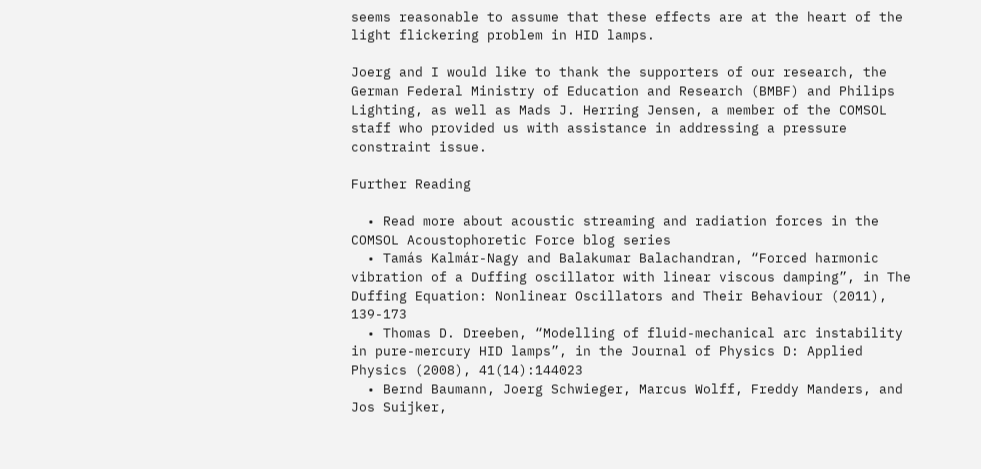seems reasonable to assume that these effects are at the heart of the light flickering problem in HID lamps.

Joerg and I would like to thank the supporters of our research, the German Federal Ministry of Education and Research (BMBF) and Philips Lighting, as well as Mads J. Herring Jensen, a member of the COMSOL staff who provided us with assistance in addressing a pressure constraint issue.

Further Reading

  • Read more about acoustic streaming and radiation forces in the COMSOL Acoustophoretic Force blog series
  • Tamás Kalmár-Nagy and Balakumar Balachandran, “Forced harmonic vibration of a Duffing oscillator with linear viscous damping”, in The Duffing Equation: Nonlinear Oscillators and Their Behaviour (2011), 139-173
  • Thomas D. Dreeben, “Modelling of fluid-mechanical arc instability in pure-mercury HID lamps”, in the Journal of Physics D: Applied Physics (2008), 41(14):144023
  • Bernd Baumann, Joerg Schwieger, Marcus Wolff, Freddy Manders, and Jos Suijker,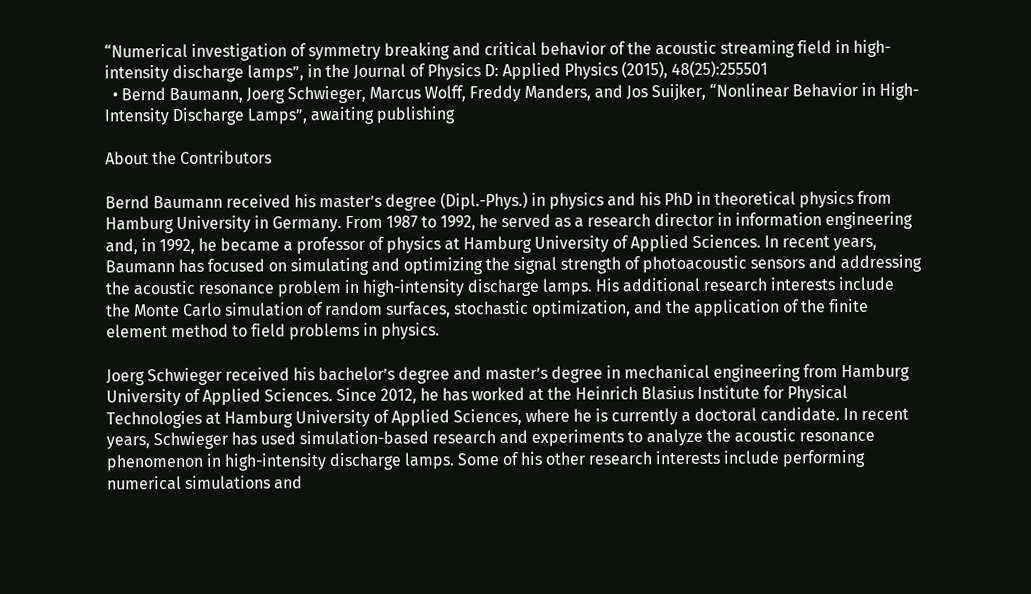“Numerical investigation of symmetry breaking and critical behavior of the acoustic streaming field in high-intensity discharge lamps”, in the Journal of Physics D: Applied Physics (2015), 48(25):255501
  • Bernd Baumann, Joerg Schwieger, Marcus Wolff, Freddy Manders, and Jos Suijker, “Nonlinear Behavior in High-Intensity Discharge Lamps”, awaiting publishing

About the Contributors

Bernd Baumann received his master’s degree (Dipl.-Phys.) in physics and his PhD in theoretical physics from Hamburg University in Germany. From 1987 to 1992, he served as a research director in information engineering and, in 1992, he became a professor of physics at Hamburg University of Applied Sciences. In recent years, Baumann has focused on simulating and optimizing the signal strength of photoacoustic sensors and addressing the acoustic resonance problem in high-intensity discharge lamps. His additional research interests include the Monte Carlo simulation of random surfaces, stochastic optimization, and the application of the finite element method to field problems in physics.

Joerg Schwieger received his bachelor’s degree and master’s degree in mechanical engineering from Hamburg University of Applied Sciences. Since 2012, he has worked at the Heinrich Blasius Institute for Physical Technologies at Hamburg University of Applied Sciences, where he is currently a doctoral candidate. In recent years, Schwieger has used simulation-based research and experiments to analyze the acoustic resonance phenomenon in high-intensity discharge lamps. Some of his other research interests include performing numerical simulations and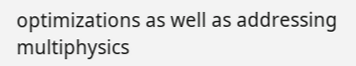optimizations as well as addressing multiphysics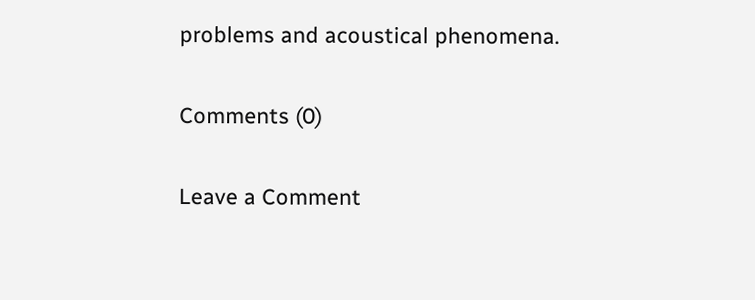problems and acoustical phenomena.

Comments (0)

Leave a Comment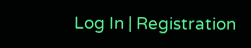Log In | Registration